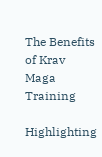The Benefits of Krav Maga Training

Highlighting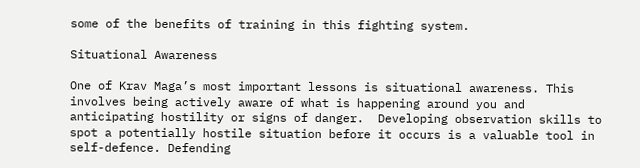some of the benefits of training in this fighting system.

Situational Awareness

One of Krav Maga’s most important lessons is situational awareness. This involves being actively aware of what is happening around you and anticipating hostility or signs of danger.  Developing observation skills to spot a potentially hostile situation before it occurs is a valuable tool in self-defence. Defending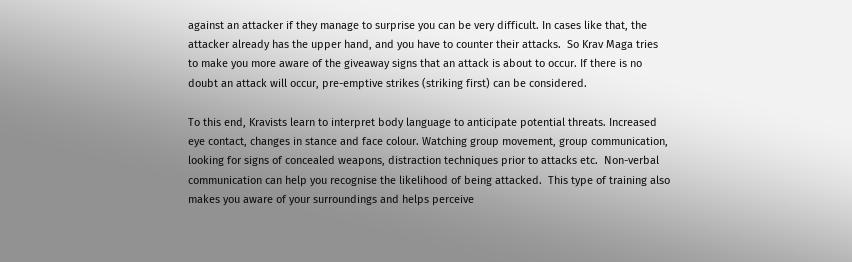against an attacker if they manage to surprise you can be very difficult. In cases like that, the attacker already has the upper hand, and you have to counter their attacks.  So Krav Maga tries to make you more aware of the giveaway signs that an attack is about to occur. If there is no doubt an attack will occur, pre-emptive strikes (striking first) can be considered.

To this end, Kravists learn to interpret body language to anticipate potential threats. Increased eye contact, changes in stance and face colour. Watching group movement, group communication, looking for signs of concealed weapons, distraction techniques prior to attacks etc.  Non-verbal communication can help you recognise the likelihood of being attacked.  This type of training also makes you aware of your surroundings and helps perceive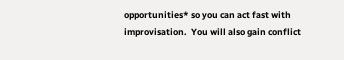opportunities* so you can act fast with improvisation.  You will also gain conflict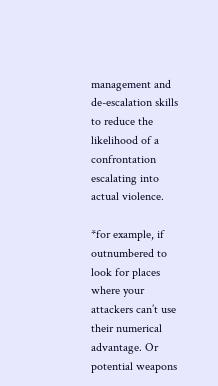management and de-escalation skills to reduce the likelihood of a confrontation escalating into actual violence.

*for example, if outnumbered to look for places where your attackers can’t use their numerical advantage. Or potential weapons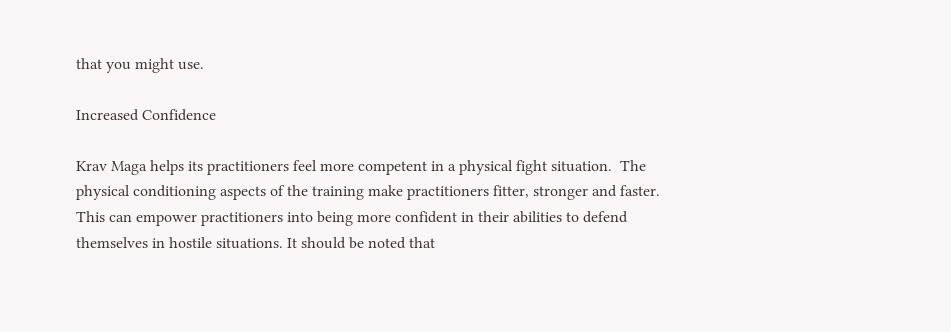that you might use.

Increased Confidence

Krav Maga helps its practitioners feel more competent in a physical fight situation.  The physical conditioning aspects of the training make practitioners fitter, stronger and faster.  This can empower practitioners into being more confident in their abilities to defend themselves in hostile situations. It should be noted that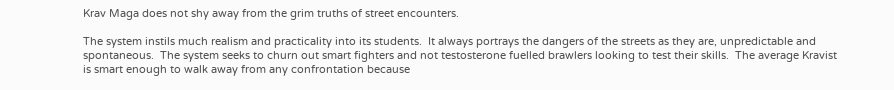Krav Maga does not shy away from the grim truths of street encounters.

The system instils much realism and practicality into its students.  It always portrays the dangers of the streets as they are, unpredictable and spontaneous.  The system seeks to churn out smart fighters and not testosterone fuelled brawlers looking to test their skills.  The average Kravist is smart enough to walk away from any confrontation because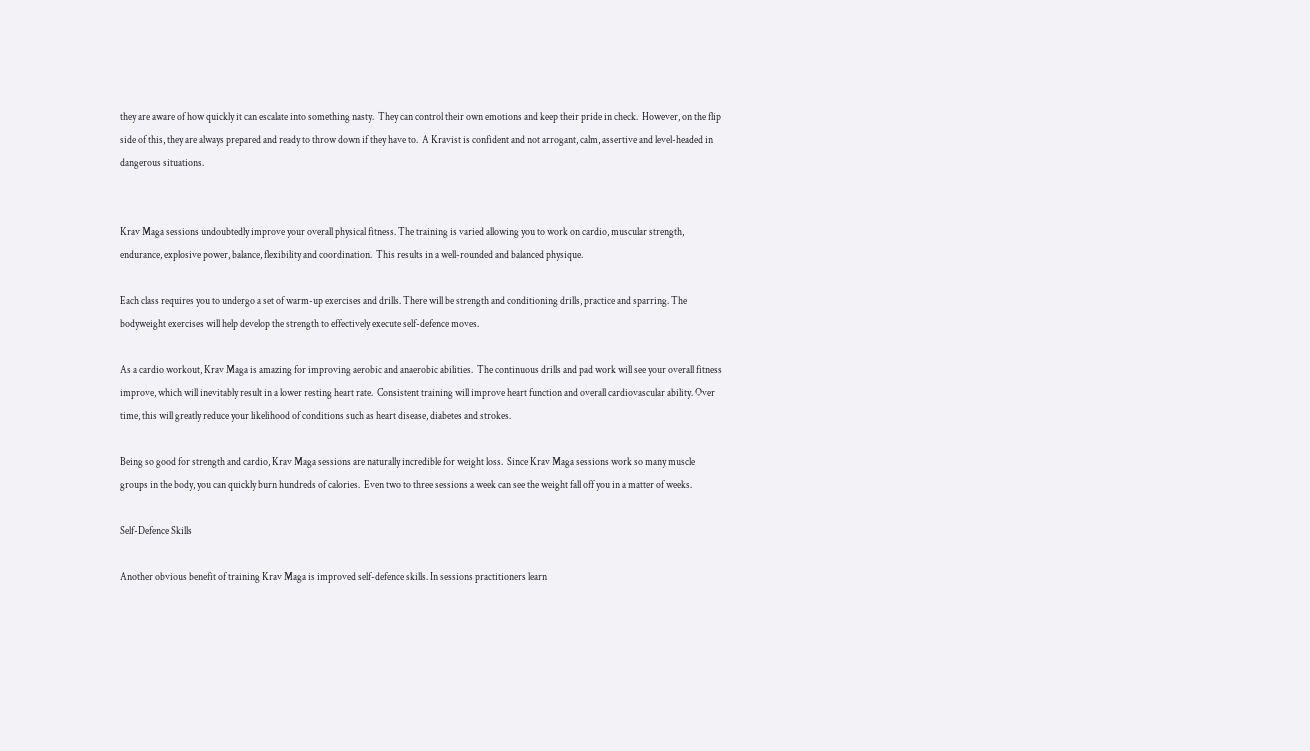they are aware of how quickly it can escalate into something nasty.  They can control their own emotions and keep their pride in check.  However, on the flip side of this, they are always prepared and ready to throw down if they have to.  A Kravist is confident and not arrogant, calm, assertive and level-headed in dangerous situations.


Krav Maga sessions undoubtedly improve your overall physical fitness. The training is varied allowing you to work on cardio, muscular strength, endurance, explosive power, balance, flexibility and coordination.  This results in a well-rounded and balanced physique.

Each class requires you to undergo a set of warm-up exercises and drills. There will be strength and conditioning drills, practice and sparring. The bodyweight exercises will help develop the strength to effectively execute self-defence moves.

As a cardio workout, Krav Maga is amazing for improving aerobic and anaerobic abilities.  The continuous drills and pad work will see your overall fitness improve, which will inevitably result in a lower resting heart rate.  Consistent training will improve heart function and overall cardiovascular ability. Over time, this will greatly reduce your likelihood of conditions such as heart disease, diabetes and strokes.

Being so good for strength and cardio, Krav Maga sessions are naturally incredible for weight loss.  Since Krav Maga sessions work so many muscle groups in the body, you can quickly burn hundreds of calories.  Even two to three sessions a week can see the weight fall off you in a matter of weeks.

Self-Defence Skills

Another obvious benefit of training Krav Maga is improved self-defence skills. In sessions practitioners learn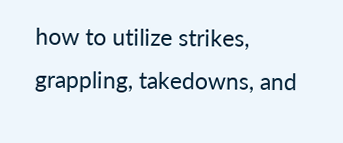how to utilize strikes, grappling, takedowns, and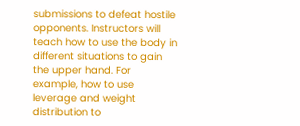submissions to defeat hostile opponents. Instructors will teach how to use the body in different situations to gain the upper hand. For example, how to use leverage and weight distribution to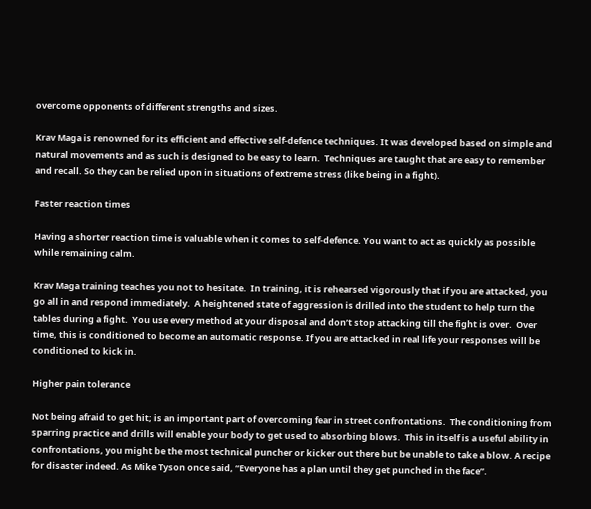overcome opponents of different strengths and sizes.

Krav Maga is renowned for its efficient and effective self-defence techniques. It was developed based on simple and natural movements and as such is designed to be easy to learn.  Techniques are taught that are easy to remember and recall. So they can be relied upon in situations of extreme stress (like being in a fight).

Faster reaction times

Having a shorter reaction time is valuable when it comes to self-defence. You want to act as quickly as possible while remaining calm.

Krav Maga training teaches you not to hesitate.  In training, it is rehearsed vigorously that if you are attacked, you go all in and respond immediately.  A heightened state of aggression is drilled into the student to help turn the tables during a fight.  You use every method at your disposal and don’t stop attacking till the fight is over.  Over time, this is conditioned to become an automatic response. If you are attacked in real life your responses will be conditioned to kick in.

Higher pain tolerance

Not being afraid to get hit; is an important part of overcoming fear in street confrontations.  The conditioning from sparring practice and drills will enable your body to get used to absorbing blows.  This in itself is a useful ability in confrontations, you might be the most technical puncher or kicker out there but be unable to take a blow. A recipe for disaster indeed. As Mike Tyson once said, “Everyone has a plan until they get punched in the face”.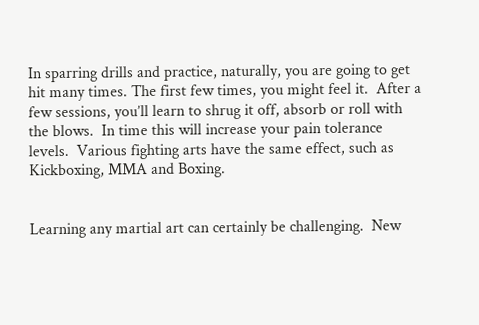In sparring drills and practice, naturally, you are going to get hit many times. The first few times, you might feel it.  After a few sessions, you’ll learn to shrug it off, absorb or roll with the blows.  In time this will increase your pain tolerance levels.  Various fighting arts have the same effect, such as Kickboxing, MMA and Boxing.


Learning any martial art can certainly be challenging.  New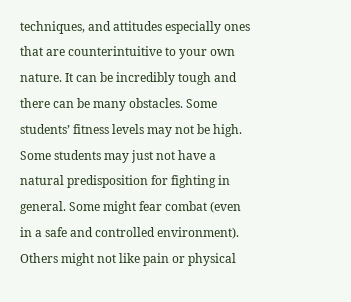techniques, and attitudes especially ones that are counterintuitive to your own nature. It can be incredibly tough and there can be many obstacles. Some students’ fitness levels may not be high.  Some students may just not have a natural predisposition for fighting in general. Some might fear combat (even in a safe and controlled environment). Others might not like pain or physical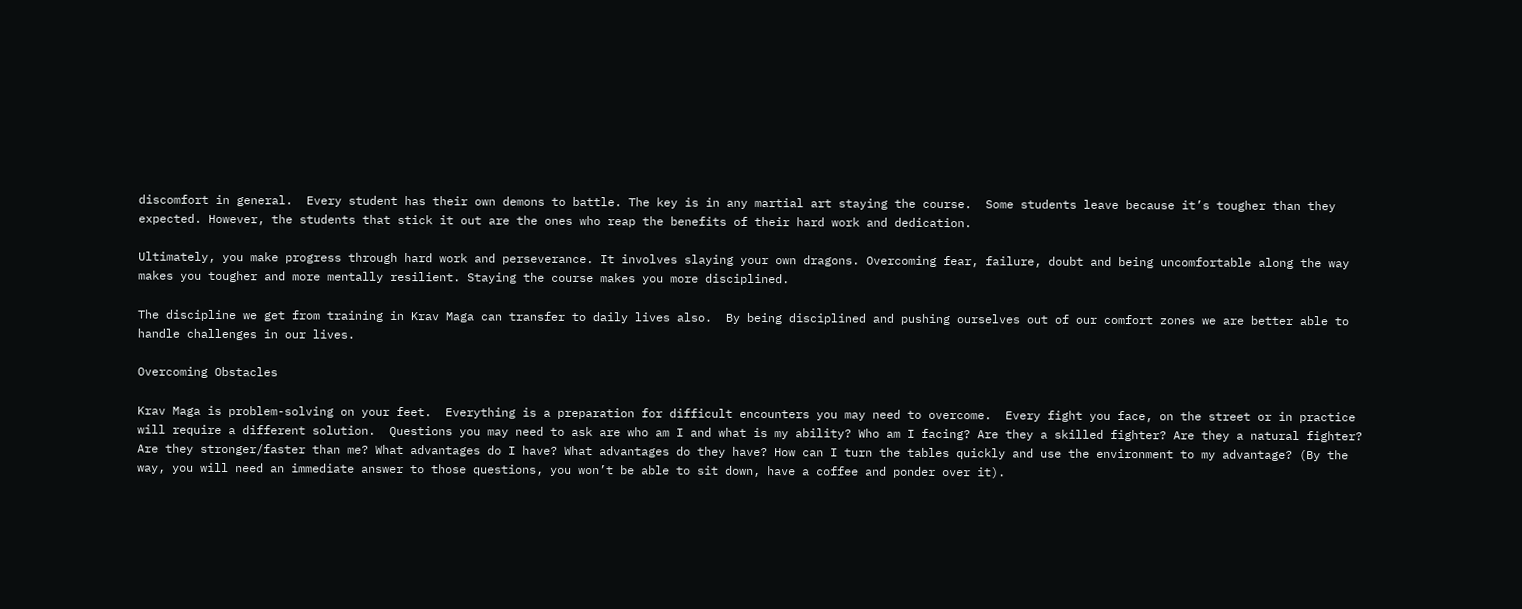discomfort in general.  Every student has their own demons to battle. The key is in any martial art staying the course.  Some students leave because it’s tougher than they expected. However, the students that stick it out are the ones who reap the benefits of their hard work and dedication.

Ultimately, you make progress through hard work and perseverance. It involves slaying your own dragons. Overcoming fear, failure, doubt and being uncomfortable along the way makes you tougher and more mentally resilient. Staying the course makes you more disciplined.

The discipline we get from training in Krav Maga can transfer to daily lives also.  By being disciplined and pushing ourselves out of our comfort zones we are better able to handle challenges in our lives.

Overcoming Obstacles

Krav Maga is problem-solving on your feet.  Everything is a preparation for difficult encounters you may need to overcome.  Every fight you face, on the street or in practice will require a different solution.  Questions you may need to ask are who am I and what is my ability? Who am I facing? Are they a skilled fighter? Are they a natural fighter? Are they stronger/faster than me? What advantages do I have? What advantages do they have? How can I turn the tables quickly and use the environment to my advantage? (By the way, you will need an immediate answer to those questions, you won’t be able to sit down, have a coffee and ponder over it).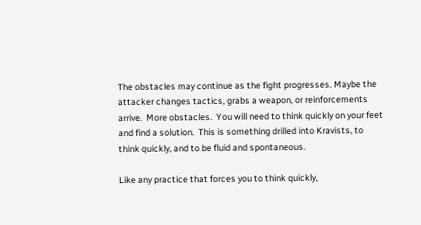The obstacles may continue as the fight progresses. Maybe the attacker changes tactics, grabs a weapon, or reinforcements arrive.  More obstacles.  You will need to think quickly on your feet and find a solution.  This is something drilled into Kravists, to think quickly, and to be fluid and spontaneous.

Like any practice that forces you to think quickly,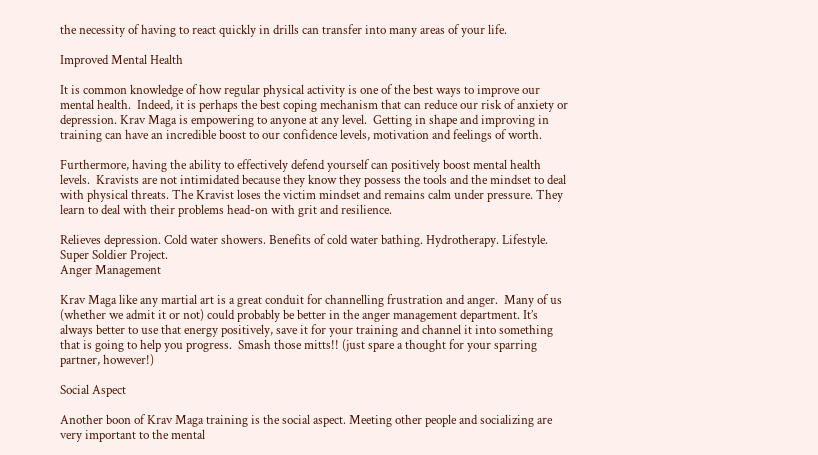the necessity of having to react quickly in drills can transfer into many areas of your life.

Improved Mental Health

It is common knowledge of how regular physical activity is one of the best ways to improve our mental health.  Indeed, it is perhaps the best coping mechanism that can reduce our risk of anxiety or depression. Krav Maga is empowering to anyone at any level.  Getting in shape and improving in training can have an incredible boost to our confidence levels, motivation and feelings of worth.

Furthermore, having the ability to effectively defend yourself can positively boost mental health levels.  Kravists are not intimidated because they know they possess the tools and the mindset to deal with physical threats. The Kravist loses the victim mindset and remains calm under pressure. They learn to deal with their problems head-on with grit and resilience.

Relieves depression. Cold water showers. Benefits of cold water bathing. Hydrotherapy. Lifestyle. Super Soldier Project.
Anger Management

Krav Maga like any martial art is a great conduit for channelling frustration and anger.  Many of us (whether we admit it or not) could probably be better in the anger management department. It’s always better to use that energy positively, save it for your training and channel it into something that is going to help you progress.  Smash those mitts!! (just spare a thought for your sparring partner, however!)

Social Aspect

Another boon of Krav Maga training is the social aspect. Meeting other people and socializing are very important to the mental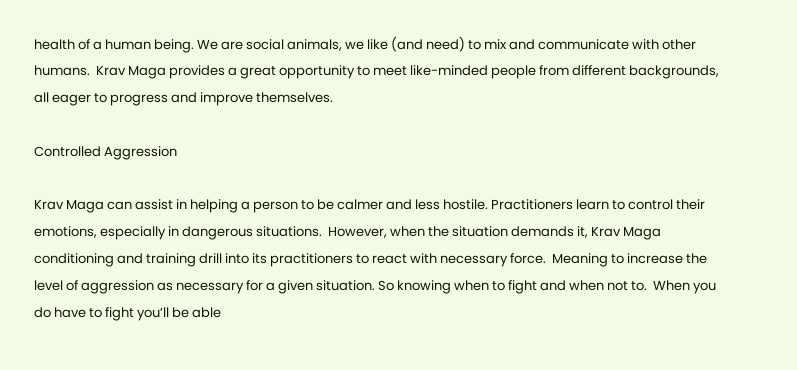health of a human being. We are social animals, we like (and need) to mix and communicate with other humans.  Krav Maga provides a great opportunity to meet like-minded people from different backgrounds, all eager to progress and improve themselves.

Controlled Aggression

Krav Maga can assist in helping a person to be calmer and less hostile. Practitioners learn to control their emotions, especially in dangerous situations.  However, when the situation demands it, Krav Maga conditioning and training drill into its practitioners to react with necessary force.  Meaning to increase the level of aggression as necessary for a given situation. So knowing when to fight and when not to.  When you do have to fight you’ll be able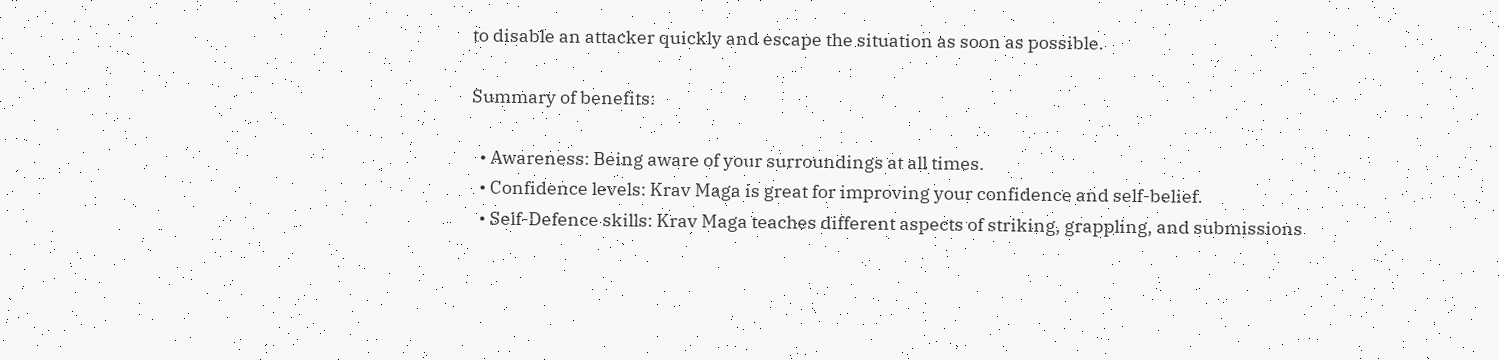to disable an attacker quickly and escape the situation as soon as possible.

Summary of benefits:

  • Awareness: Being aware of your surroundings at all times.
  • Confidence levels: Krav Maga is great for improving your confidence and self-belief.
  • Self-Defence skills: Krav Maga teaches different aspects of striking, grappling, and submissions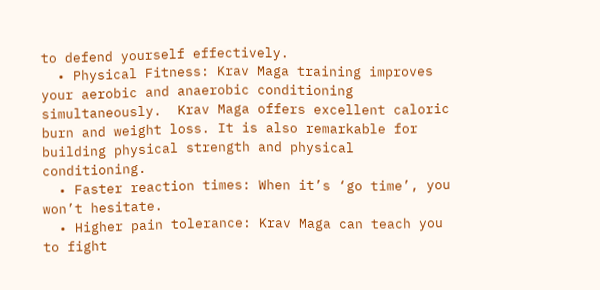to defend yourself effectively.
  • Physical Fitness: Krav Maga training improves your aerobic and anaerobic conditioning simultaneously.  Krav Maga offers excellent caloric burn and weight loss. It is also remarkable for building physical strength and physical conditioning.
  • Faster reaction times: When it’s ‘go time’, you won’t hesitate.
  • Higher pain tolerance: Krav Maga can teach you to fight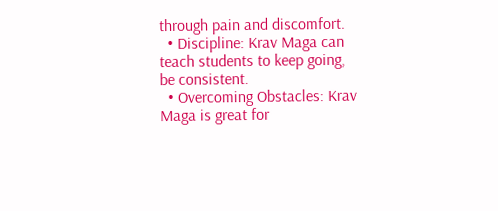through pain and discomfort.
  • Discipline: Krav Maga can teach students to keep going, be consistent.
  • Overcoming Obstacles: Krav Maga is great for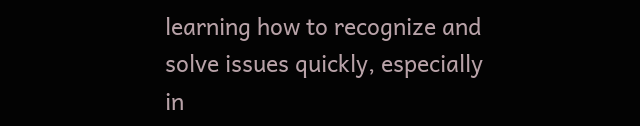learning how to recognize and solve issues quickly, especially in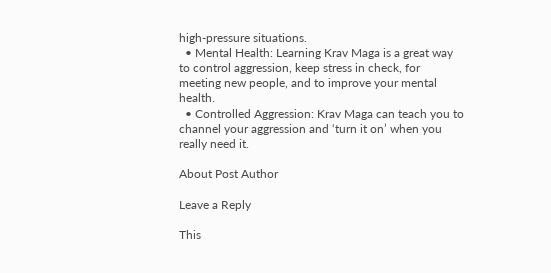high-pressure situations.
  • Mental Health: Learning Krav Maga is a great way to control aggression, keep stress in check, for meeting new people, and to improve your mental health.
  • Controlled Aggression: Krav Maga can teach you to channel your aggression and ‘turn it on’ when you really need it.

About Post Author

Leave a Reply

This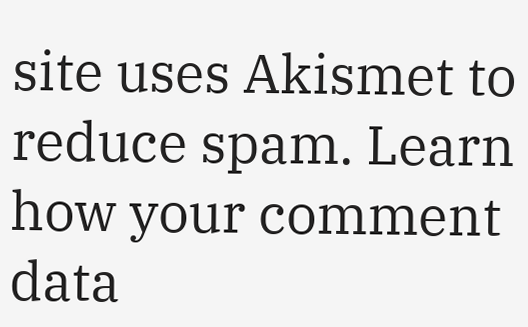site uses Akismet to reduce spam. Learn how your comment data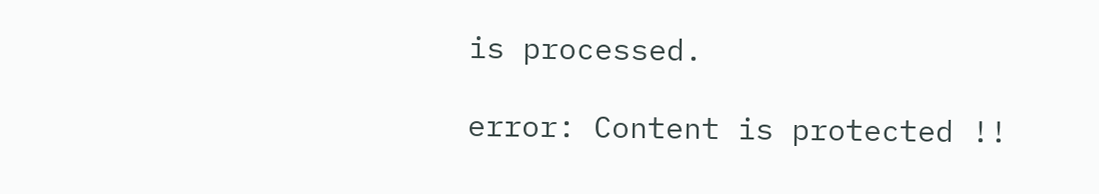is processed.

error: Content is protected !!